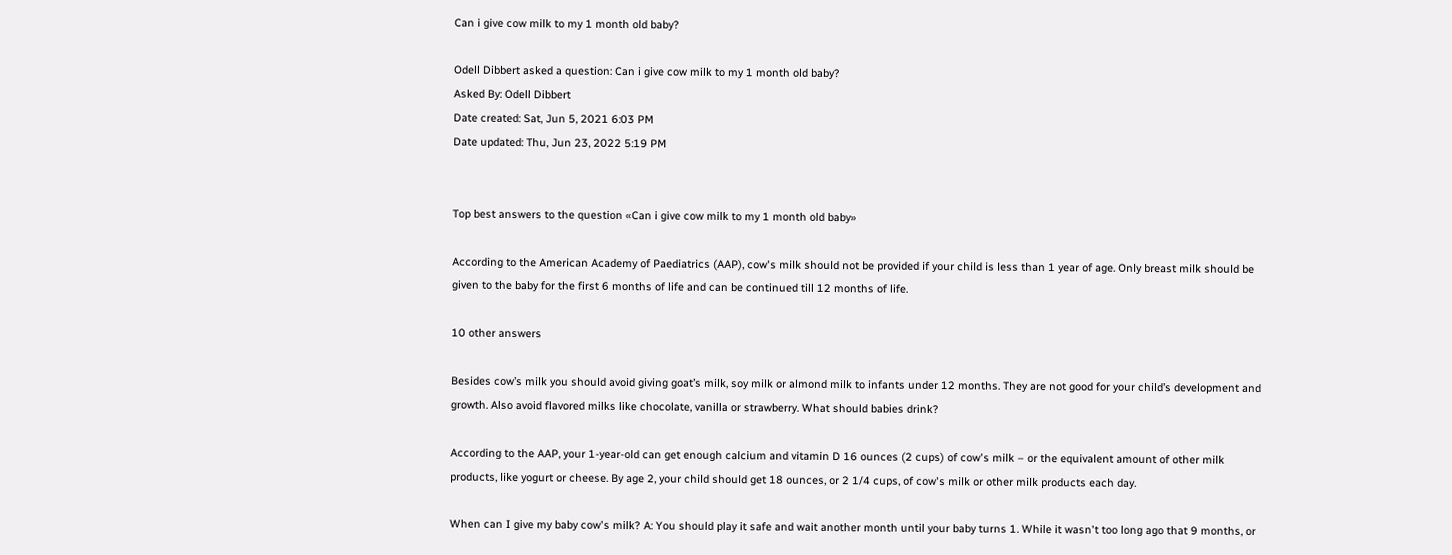Can i give cow milk to my 1 month old baby?

Odell Dibbert asked a question: Can i give cow milk to my 1 month old baby?
Asked By: Odell Dibbert
Date created: Sat, Jun 5, 2021 6:03 PM
Date updated: Thu, Jun 23, 2022 5:19 PM


Top best answers to the question «Can i give cow milk to my 1 month old baby»

According to the American Academy of Paediatrics (AAP), cow's milk should not be provided if your child is less than 1 year of age. Only breast milk should be given to the baby for the first 6 months of life and can be continued till 12 months of life.

10 other answers

Besides cow’s milk you should avoid giving goat’s milk, soy milk or almond milk to infants under 12 months. They are not good for your child’s development and growth. Also avoid flavored milks like chocolate, vanilla or strawberry. What should babies drink?

According to the AAP, your 1-year-old can get enough calcium and vitamin D 16 ounces (2 cups) of cow's milk – or the equivalent amount of other milk products, like yogurt or cheese. By age 2, your child should get 18 ounces, or 2 1/4 cups, of cow's milk or other milk products each day.

When can I give my baby cow's milk? A: You should play it safe and wait another month until your baby turns 1. While it wasn't too long ago that 9 months, or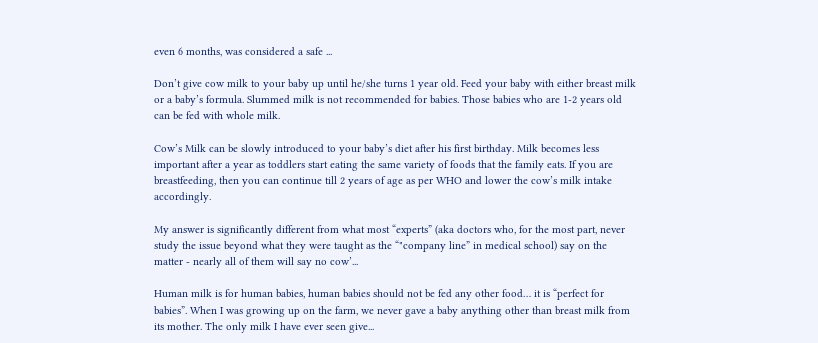even 6 months, was considered a safe ...

Don’t give cow milk to your baby up until he/she turns 1 year old. Feed your baby with either breast milk or a baby’s formula. Slummed milk is not recommended for babies. Those babies who are 1-2 years old can be fed with whole milk.

Cow’s Milk can be slowly introduced to your baby’s diet after his first birthday. Milk becomes less important after a year as toddlers start eating the same variety of foods that the family eats. If you are breastfeeding, then you can continue till 2 years of age as per WHO and lower the cow’s milk intake accordingly.

My answer is significantly different from what most “experts” (aka doctors who, for the most part, never study the issue beyond what they were taught as the “"company line” in medical school) say on the matter - nearly all of them will say no cow’...

Human milk is for human babies, human babies should not be fed any other food… it is “perfect for babies”. When I was growing up on the farm, we never gave a baby anything other than breast milk from its mother. The only milk I have ever seen give...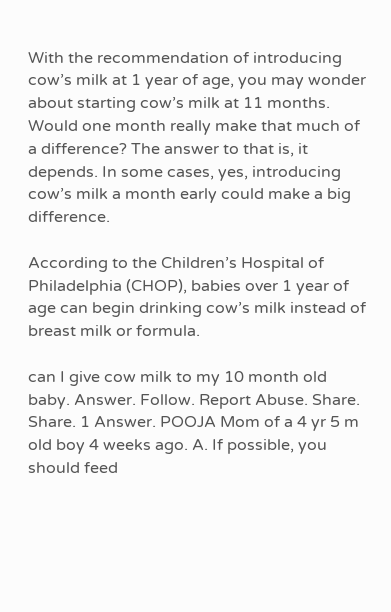With the recommendation of introducing cow’s milk at 1 year of age, you may wonder about starting cow’s milk at 11 months. Would one month really make that much of a difference? The answer to that is, it depends. In some cases, yes, introducing cow’s milk a month early could make a big difference.

According to the Children’s Hospital of Philadelphia (CHOP), babies over 1 year of age can begin drinking cow’s milk instead of breast milk or formula.

can I give cow milk to my 10 month old baby. Answer. Follow. Report Abuse. Share. Share. 1 Answer. POOJA Mom of a 4 yr 5 m old boy 4 weeks ago. A. If possible, you should feed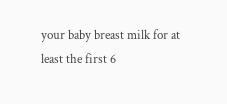your baby breast milk for at least the first 6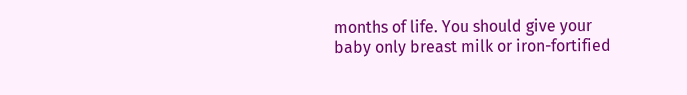months of life. You should give your baby only breast milk or iron-fortified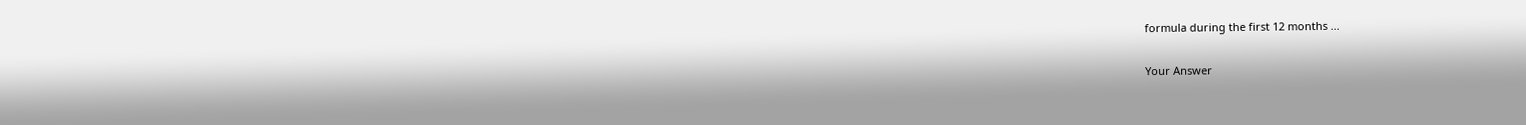formula during the first 12 months ...

Your Answer